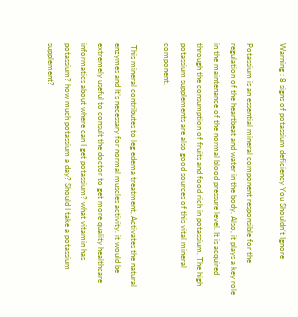Warning : 8 signs of potassium deficiency You Shouldn’t Ignore

Potassium is an essential mineral component responsible for the regulation of the heartbeat and water in the body. Also, it plays a key role in the maintenance of the normal blood pressure level. It is acquired through the consumption of fruits and food rich in potassium. The high potassium supplements are also good sources of this vital mineral component.

 This mineral contributes to leg edema treatment, Activates the natural enzymes and It’s necessary for normal muscles activity. it would be extremely useful to consult the doctor to get more quality healthcare informatics about where can I get potassium? what vitamin has potassium? how much potassium a day? Should I take a potassium supplement?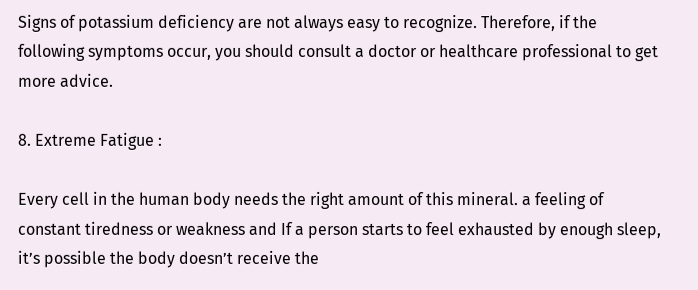Signs of potassium deficiency are not always easy to recognize. Therefore, if the following symptoms occur, you should consult a doctor or healthcare professional to get more advice.

8. Extreme Fatigue :

Every cell in the human body needs the right amount of this mineral. a feeling of constant tiredness or weakness and If a person starts to feel exhausted by enough sleep, it’s possible the body doesn’t receive the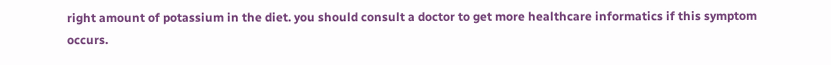right amount of potassium in the diet. you should consult a doctor to get more healthcare informatics if this symptom occurs.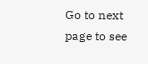Go to next page to see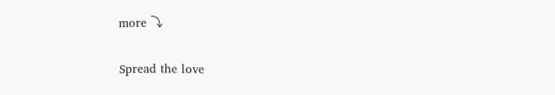more ⤵

Spread the love